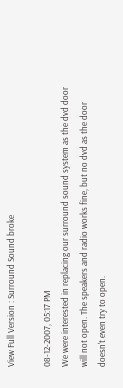View Full Version : Surround Sound broke

08-12-2007, 05:17 PM
We were interested in replacing our surround sound system as the dvd door will not open. The speakers and radio works fine, but no dvd as the door doesn't even try to open.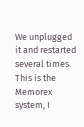We unplugged it and restarted several times. This is the Memorex system, I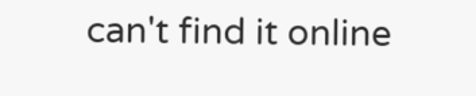can't find it online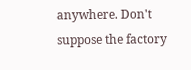anywhere. Don't suppose the factory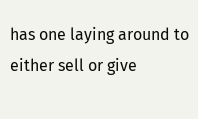has one laying around to either sell or give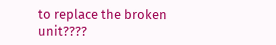to replace the broken unit????